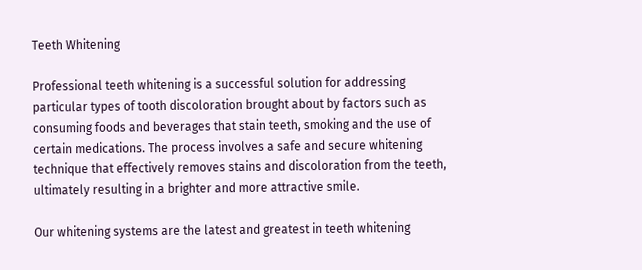Teeth Whitening

Professional teeth whitening is a successful solution for addressing particular types of tooth discoloration brought about by factors such as consuming foods and beverages that stain teeth, smoking and the use of certain medications. The process involves a safe and secure whitening technique that effectively removes stains and discoloration from the teeth, ultimately resulting in a brighter and more attractive smile.

Our whitening systems are the latest and greatest in teeth whitening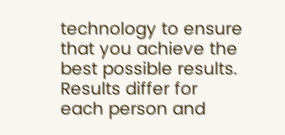technology to ensure that you achieve the best possible results. Results differ for each person and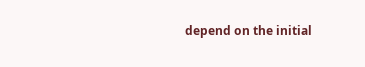depend on the initial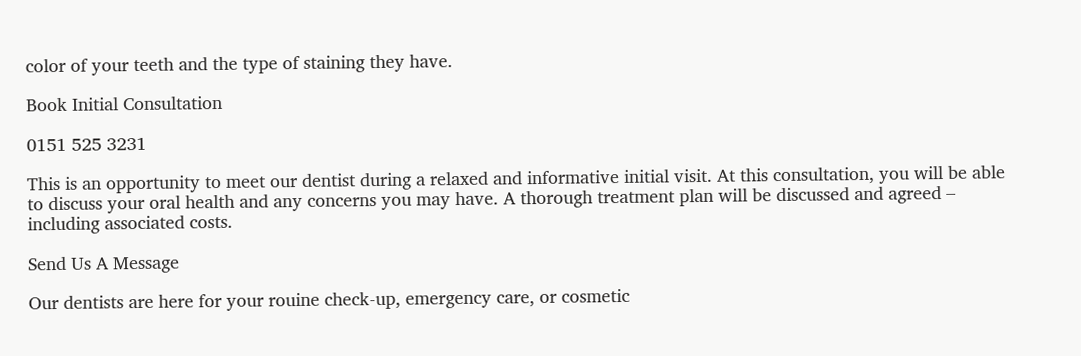color of your teeth and the type of staining they have.

Book Initial Consultation

0151 525 3231

This is an opportunity to meet our dentist during a relaxed and informative initial visit. At this consultation, you will be able to discuss your oral health and any concerns you may have. A thorough treatment plan will be discussed and agreed – including associated costs.

Send Us A Message

Our dentists are here for your rouine check-up, emergency care, or cosmetic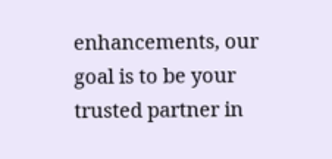enhancements, our goal is to be your trusted partner in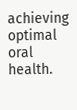achieving optimal oral health.